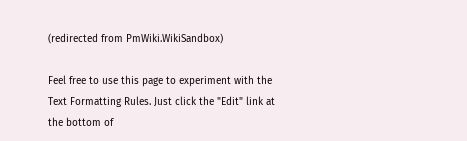(redirected from PmWiki.WikiSandbox)

Feel free to use this page to experiment with the Text Formatting Rules. Just click the "Edit" link at the bottom of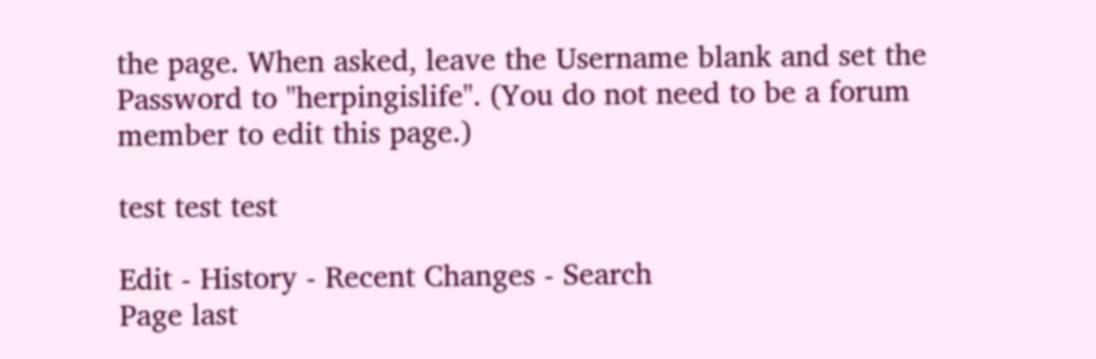the page. When asked, leave the Username blank and set the Password to "herpingislife". (You do not need to be a forum member to edit this page.)

test test test

Edit - History - Recent Changes - Search
Page last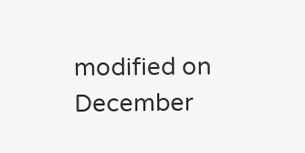modified on December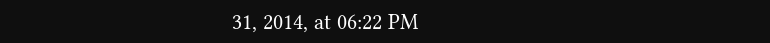31, 2014, at 06:22 PM